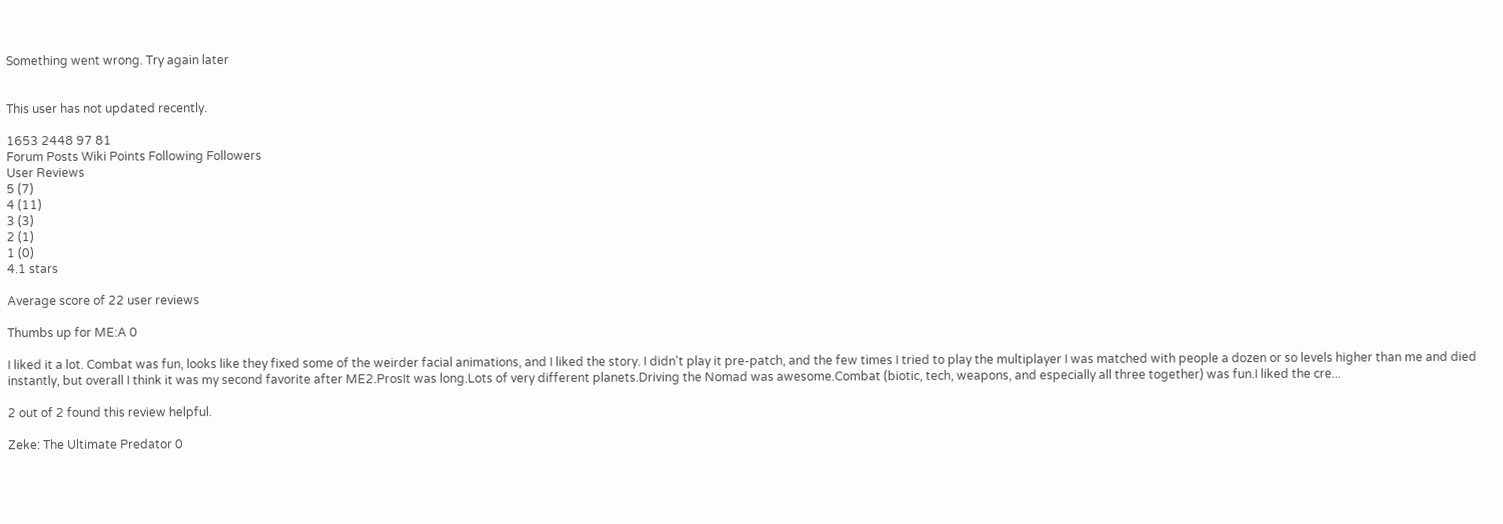Something went wrong. Try again later


This user has not updated recently.

1653 2448 97 81
Forum Posts Wiki Points Following Followers
User Reviews
5 (7)
4 (11)
3 (3)
2 (1)
1 (0)
4.1 stars

Average score of 22 user reviews

Thumbs up for ME:A 0

I liked it a lot. Combat was fun, looks like they fixed some of the weirder facial animations, and I liked the story. I didn't play it pre-patch, and the few times I tried to play the multiplayer I was matched with people a dozen or so levels higher than me and died instantly, but overall I think it was my second favorite after ME2.ProsIt was long.Lots of very different planets.Driving the Nomad was awesome.Combat (biotic, tech, weapons, and especially all three together) was fun.I liked the cre...

2 out of 2 found this review helpful.

Zeke: The Ultimate Predator 0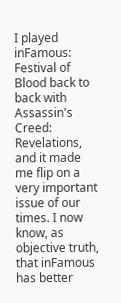I played inFamous: Festival of Blood back to back with Assassin's Creed: Revelations, and it made me flip on a very important issue of our times. I now know, as objective truth, that inFamous has better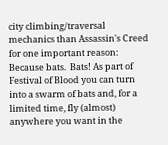city climbing/traversal mechanics than Assassin's Creed for one important reason: Because bats.  Bats! As part of Festival of Blood you can turn into a swarm of bats and, for a limited time, fly (almost) anywhere you want in the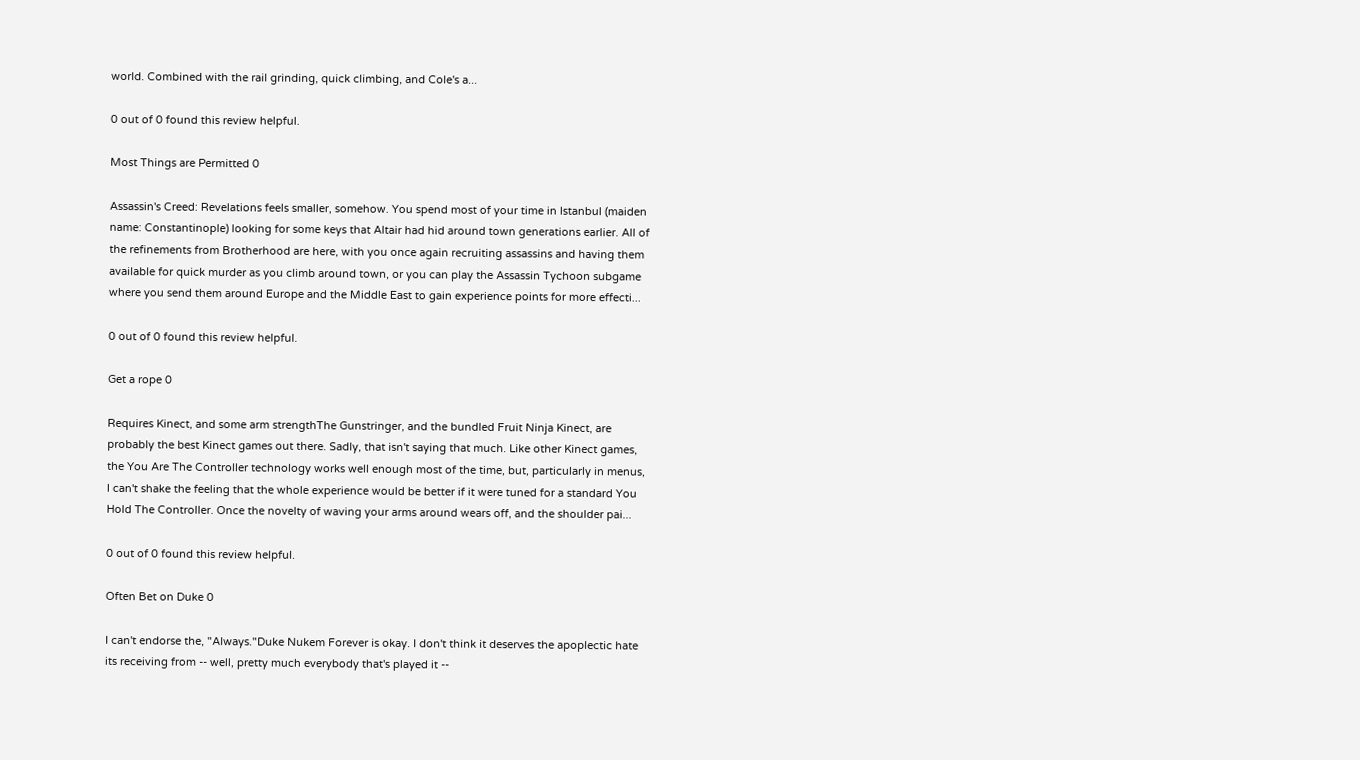world. Combined with the rail grinding, quick climbing, and Cole's a...

0 out of 0 found this review helpful.

Most Things are Permitted 0

Assassin's Creed: Revelations feels smaller, somehow. You spend most of your time in Istanbul (maiden name: Constantinople) looking for some keys that Altair had hid around town generations earlier. All of the refinements from Brotherhood are here, with you once again recruiting assassins and having them available for quick murder as you climb around town, or you can play the Assassin Tychoon subgame where you send them around Europe and the Middle East to gain experience points for more effecti...

0 out of 0 found this review helpful.

Get a rope 0

Requires Kinect, and some arm strengthThe Gunstringer, and the bundled Fruit Ninja Kinect, are probably the best Kinect games out there. Sadly, that isn't saying that much. Like other Kinect games, the You Are The Controller technology works well enough most of the time, but, particularly in menus, I can't shake the feeling that the whole experience would be better if it were tuned for a standard You Hold The Controller. Once the novelty of waving your arms around wears off, and the shoulder pai...

0 out of 0 found this review helpful.

Often Bet on Duke 0

I can't endorse the, "Always."Duke Nukem Forever is okay. I don't think it deserves the apoplectic hate its receiving from -- well, pretty much everybody that's played it --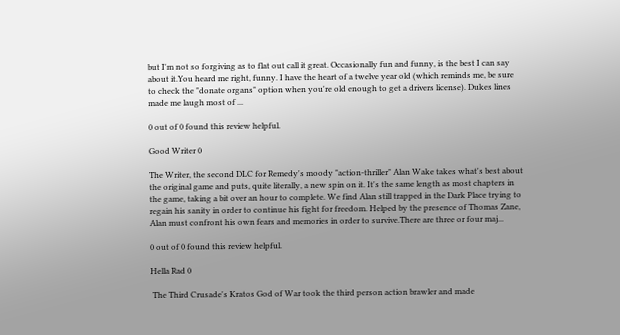but I'm not so forgiving as to flat out call it great. Occasionally fun and funny, is the best I can say about it.You heard me right, funny. I have the heart of a twelve year old (which reminds me, be sure to check the "donate organs" option when you're old enough to get a drivers license). Dukes lines made me laugh most of ...

0 out of 0 found this review helpful.

Good Writer 0

The Writer, the second DLC for Remedy's moody "action-thriller" Alan Wake takes what's best about the original game and puts, quite literally, a new spin on it. It's the same length as most chapters in the game, taking a bit over an hour to complete. We find Alan still trapped in the Dark Place trying to regain his sanity in order to continue his fight for freedom. Helped by the presence of Thomas Zane, Alan must confront his own fears and memories in order to survive.There are three or four maj...

0 out of 0 found this review helpful.

Hella Rad 0

 The Third Crusade's Kratos God of War took the third person action brawler and made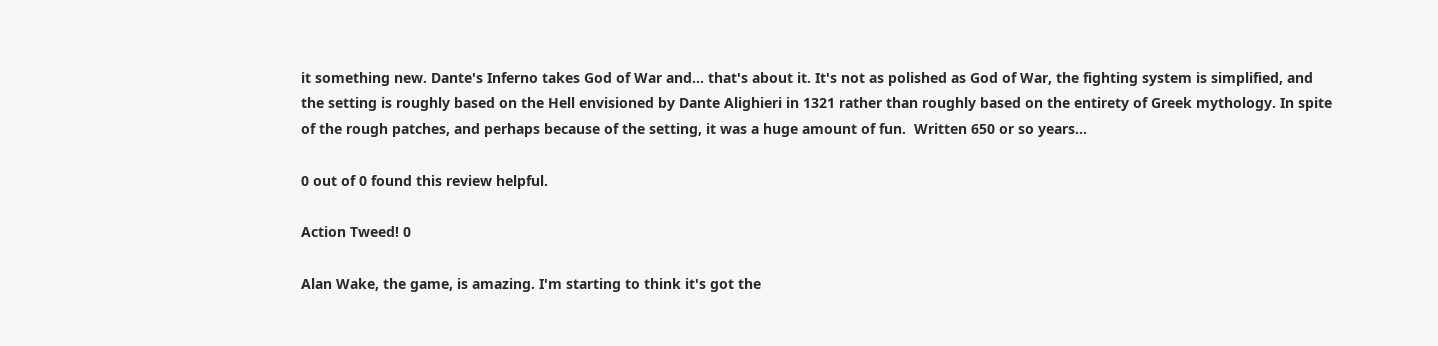it something new. Dante's Inferno takes God of War and... that's about it. It's not as polished as God of War, the fighting system is simplified, and the setting is roughly based on the Hell envisioned by Dante Alighieri in 1321 rather than roughly based on the entirety of Greek mythology. In spite of the rough patches, and perhaps because of the setting, it was a huge amount of fun.  Written 650 or so years...

0 out of 0 found this review helpful.

Action Tweed! 0

Alan Wake, the game, is amazing. I'm starting to think it's got the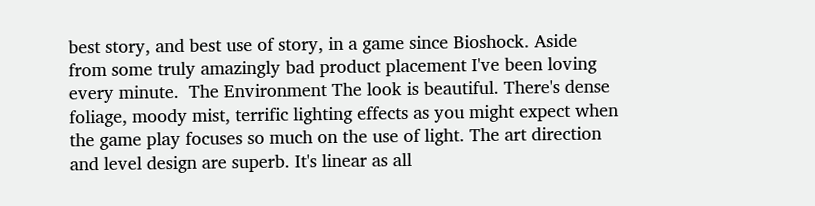best story, and best use of story, in a game since Bioshock. Aside from some truly amazingly bad product placement I've been loving every minute.  The Environment The look is beautiful. There's dense foliage, moody mist, terrific lighting effects as you might expect when the game play focuses so much on the use of light. The art direction and level design are superb. It's linear as all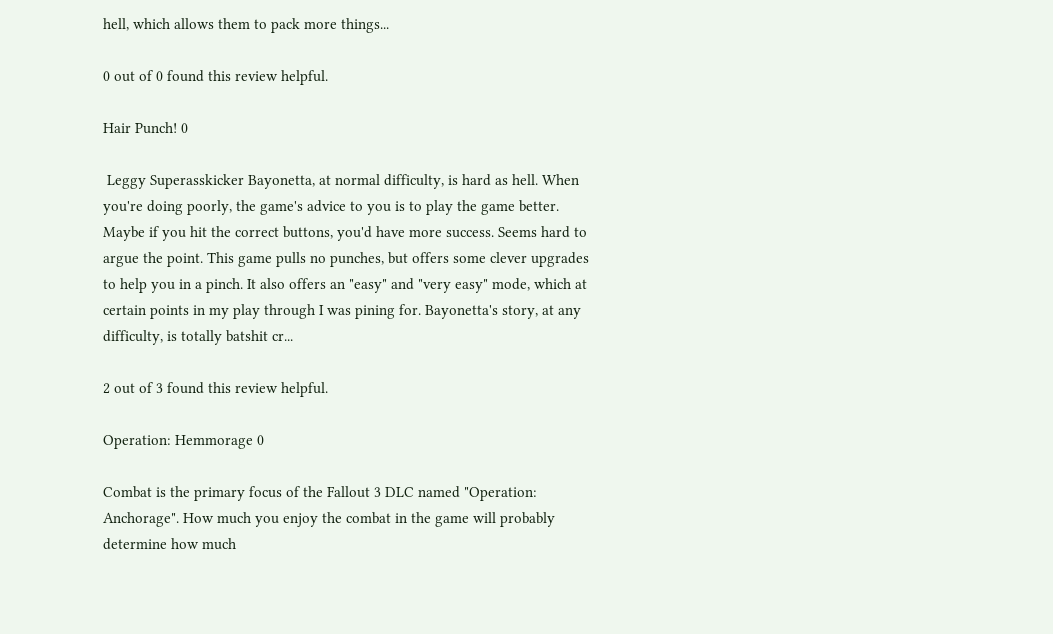hell, which allows them to pack more things...

0 out of 0 found this review helpful.

Hair Punch! 0

 Leggy Superasskicker Bayonetta, at normal difficulty, is hard as hell. When you're doing poorly, the game's advice to you is to play the game better. Maybe if you hit the correct buttons, you'd have more success. Seems hard to argue the point. This game pulls no punches, but offers some clever upgrades to help you in a pinch. It also offers an "easy" and "very easy" mode, which at certain points in my play through I was pining for. Bayonetta's story, at any difficulty, is totally batshit cr...

2 out of 3 found this review helpful.

Operation: Hemmorage 0

Combat is the primary focus of the Fallout 3 DLC named "Operation: Anchorage". How much you enjoy the combat in the game will probably determine how much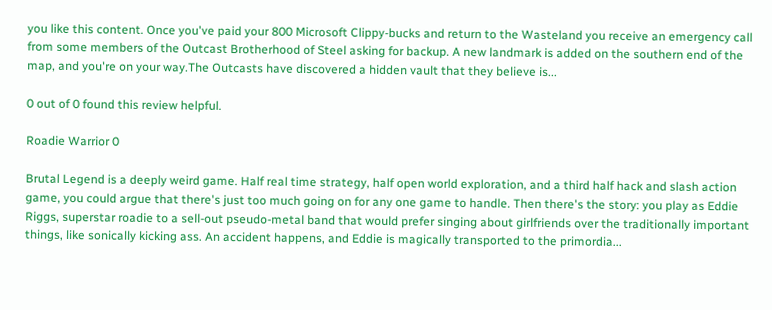you like this content. Once you've paid your 800 Microsoft Clippy-bucks and return to the Wasteland you receive an emergency call from some members of the Outcast Brotherhood of Steel asking for backup. A new landmark is added on the southern end of the map, and you're on your way.The Outcasts have discovered a hidden vault that they believe is...

0 out of 0 found this review helpful.

Roadie Warrior 0

Brutal Legend is a deeply weird game. Half real time strategy, half open world exploration, and a third half hack and slash action game, you could argue that there's just too much going on for any one game to handle. Then there's the story: you play as Eddie Riggs, superstar roadie to a sell-out pseudo-metal band that would prefer singing about girlfriends over the traditionally important things, like sonically kicking ass. An accident happens, and Eddie is magically transported to the primordia...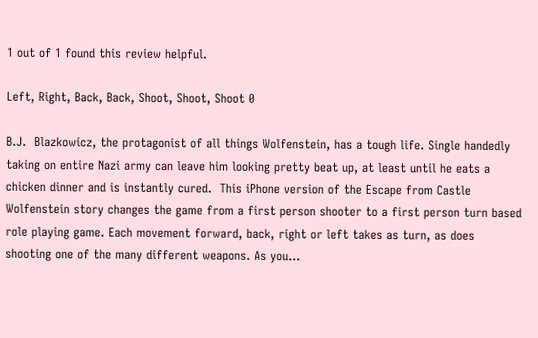1 out of 1 found this review helpful.

Left, Right, Back, Back, Shoot, Shoot, Shoot 0

B.J.  Blazkowicz, the protagonist of all things Wolfenstein, has a tough life. Single handedly taking on entire Nazi army can leave him looking pretty beat up, at least until he eats a chicken dinner and is instantly cured.  This iPhone version of the Escape from Castle Wolfenstein story changes the game from a first person shooter to a first person turn based role playing game. Each movement forward, back, right or left takes as turn, as does shooting one of the many different weapons. As you...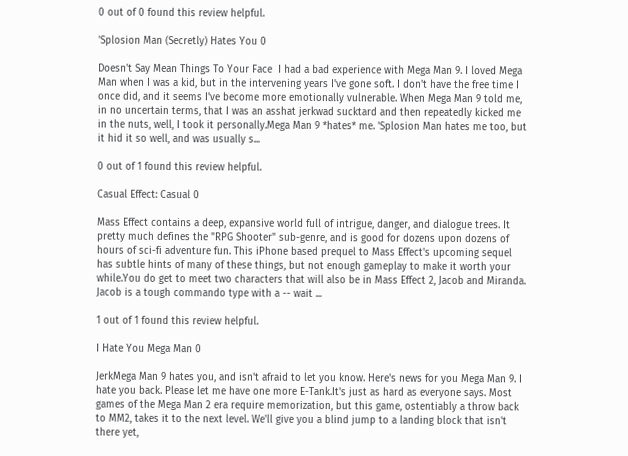0 out of 0 found this review helpful.

'Splosion Man (Secretly) Hates You 0

Doesn't Say Mean Things To Your Face  I had a bad experience with Mega Man 9. I loved Mega Man when I was a kid, but in the intervening years I've gone soft. I don't have the free time I once did, and it seems I've become more emotionally vulnerable. When Mega Man 9 told me, in no uncertain terms, that I was an asshat jerkwad sucktard and then repeatedly kicked me in the nuts, well, I took it personally.Mega Man 9 *hates* me. 'Splosion Man hates me too, but it hid it so well, and was usually s...

0 out of 1 found this review helpful.

Casual Effect: Casual 0

Mass Effect contains a deep, expansive world full of intrigue, danger, and dialogue trees. It pretty much defines the "RPG Shooter" sub-genre, and is good for dozens upon dozens of hours of sci-fi adventure fun. This iPhone based prequel to Mass Effect's upcoming sequel has subtle hints of many of these things, but not enough gameplay to make it worth your while.You do get to meet two characters that will also be in Mass Effect 2, Jacob and Miranda. Jacob is a tough commando type with a -- wait ...

1 out of 1 found this review helpful.

I Hate You Mega Man 0

JerkMega Man 9 hates you, and isn't afraid to let you know. Here's news for you Mega Man 9. I hate you back. Please let me have one more E-Tank.It's just as hard as everyone says. Most games of the Mega Man 2 era require memorization, but this game, ostentiably a throw back to MM2, takes it to the next level. We'll give you a blind jump to a landing block that isn't there yet,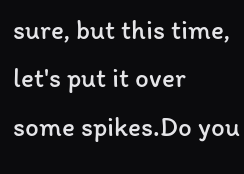sure, but this time, let's put it over some spikes.Do you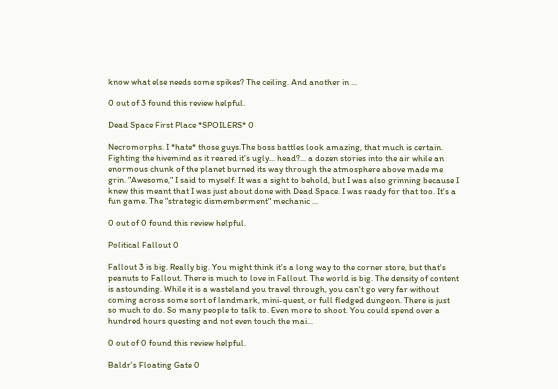know what else needs some spikes? The ceiling. And another in ...

0 out of 3 found this review helpful.

Dead Space First Place *SPOILERS* 0

Necromorphs. I *hate* those guys.The boss battles look amazing, that much is certain. Fighting the hivemind as it reared it's ugly... head?... a dozen stories into the air while an enormous chunk of the planet burned its way through the atmosphere above made me grin. "Awesome," I said to myself. It was a sight to behold, but I was also grinning because I knew this meant that I was just about done with Dead Space. I was ready for that too. It's a fun game. The "strategic dismemberment" mechanic ...

0 out of 0 found this review helpful.

Political Fallout 0

Fallout 3 is big. Really big. You might think it's a long way to the corner store, but that's peanuts to Fallout. There is much to love in Fallout. The world is big. The density of content is astounding. While it is a wasteland you travel through, you can't go very far without coming across some sort of landmark, mini-quest, or full fledged dungeon. There is just so much to do. So many people to talk to. Even more to shoot. You could spend over a hundred hours questing and not even touch the mai...

0 out of 0 found this review helpful.

Baldr's Floating Gate 0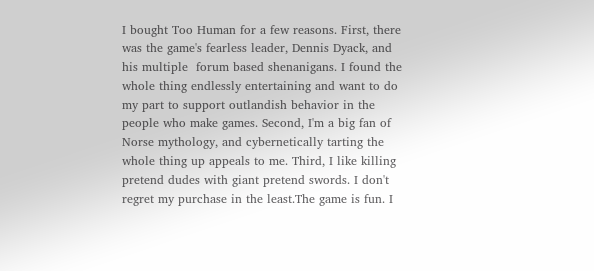I bought Too Human for a few reasons. First, there was the game's fearless leader, Dennis Dyack, and his multiple  forum based shenanigans. I found the whole thing endlessly entertaining and want to do my part to support outlandish behavior in the people who make games. Second, I'm a big fan of Norse mythology, and cybernetically tarting the whole thing up appeals to me. Third, I like killing pretend dudes with giant pretend swords. I don't regret my purchase in the least.The game is fun. I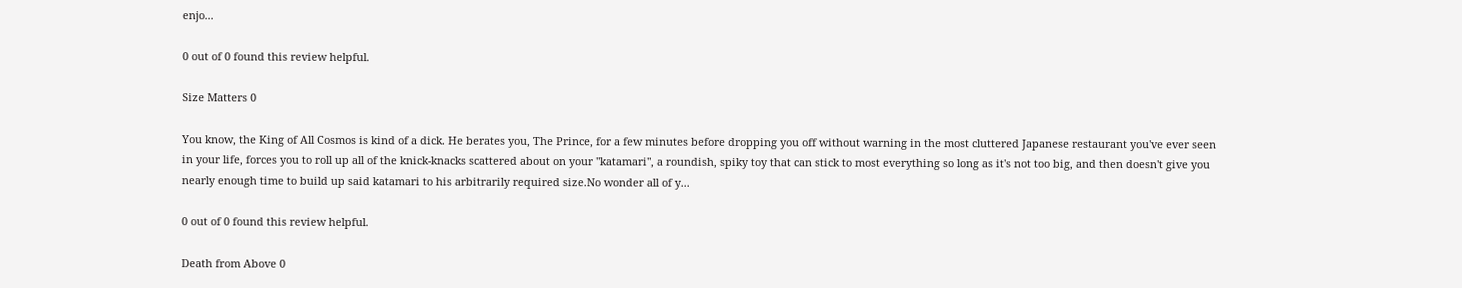enjo...

0 out of 0 found this review helpful.

Size Matters 0

You know, the King of All Cosmos is kind of a dick. He berates you, The Prince, for a few minutes before dropping you off without warning in the most cluttered Japanese restaurant you've ever seen in your life, forces you to roll up all of the knick-knacks scattered about on your "katamari", a roundish, spiky toy that can stick to most everything so long as it's not too big, and then doesn't give you nearly enough time to build up said katamari to his arbitrarily required size.No wonder all of y...

0 out of 0 found this review helpful.

Death from Above 0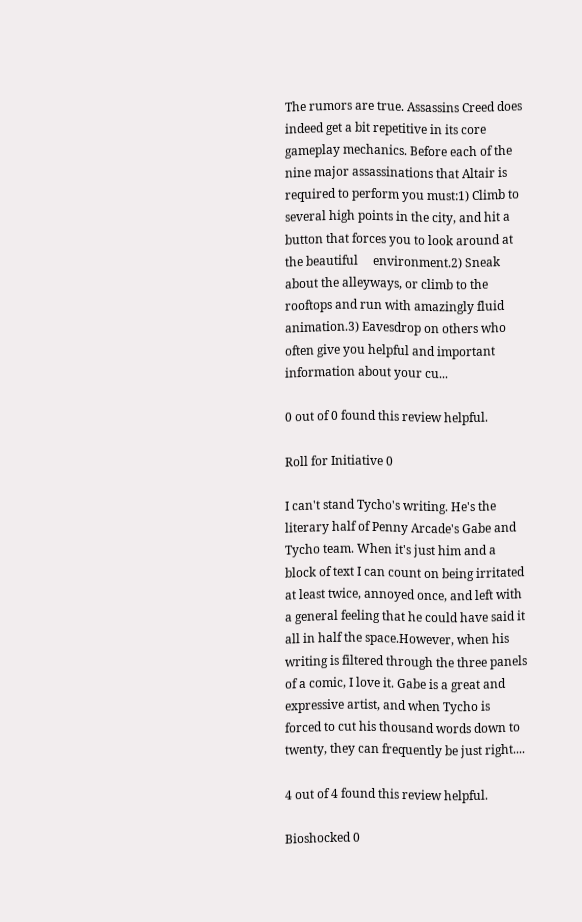The rumors are true. Assassins Creed does indeed get a bit repetitive in its core gameplay mechanics. Before each of the nine major assassinations that Altair is required to perform you must:1) Climb to several high points in the city, and hit a button that forces you to look around at the beautiful     environment.2) Sneak about the alleyways, or climb to the rooftops and run with amazingly fluid animation.3) Eavesdrop on others who often give you helpful and important information about your cu...

0 out of 0 found this review helpful.

Roll for Initiative 0

I can't stand Tycho's writing. He's the literary half of Penny Arcade's Gabe and Tycho team. When it's just him and a block of text I can count on being irritated at least twice, annoyed once, and left with a general feeling that he could have said it all in half the space.However, when his writing is filtered through the three panels of a comic, I love it. Gabe is a great and expressive artist, and when Tycho is forced to cut his thousand words down to twenty, they can frequently be just right....

4 out of 4 found this review helpful.

Bioshocked 0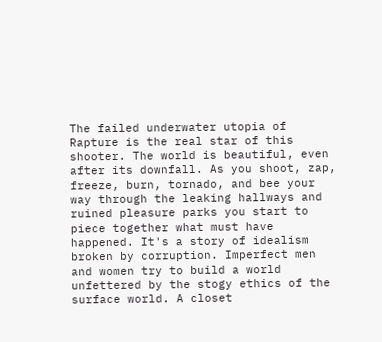The failed underwater utopia of  Rapture is the real star of this shooter. The world is beautiful, even after its downfall. As you shoot, zap, freeze, burn, tornado, and bee your way through the leaking hallways and ruined pleasure parks you start to piece together what must have happened. It's a story of idealism broken by corruption. Imperfect men and women try to build a world unfettered by the stogy ethics of the surface world. A closet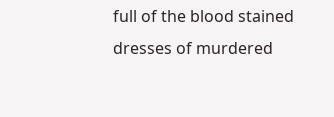full of the blood stained dresses of murdered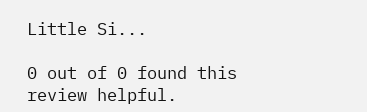Little Si...

0 out of 0 found this review helpful.